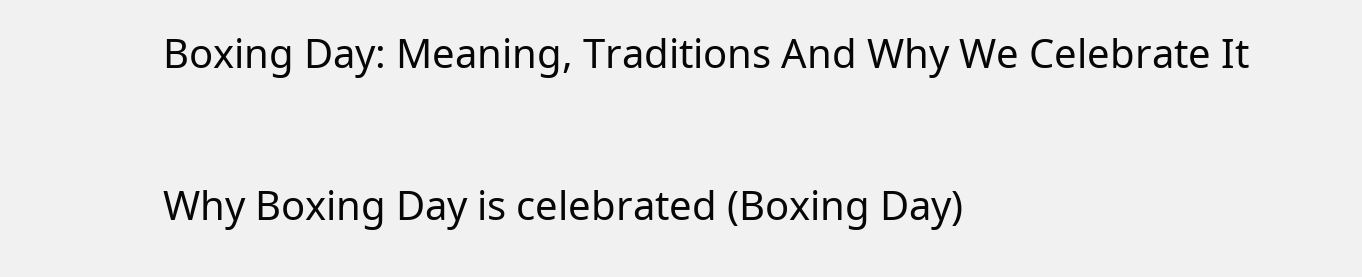Boxing Day: Meaning, Traditions And Why We Celebrate It

Why Boxing Day is celebrated (Boxing Day)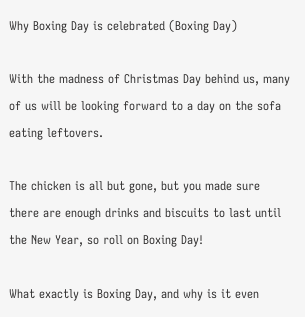Why Boxing Day is celebrated (Boxing Day)

With the madness of Christmas Day behind us, many of us will be looking forward to a day on the sofa eating leftovers.

The chicken is all but gone, but you made sure there are enough drinks and biscuits to last until the New Year, so roll on Boxing Day!

What exactly is Boxing Day, and why is it even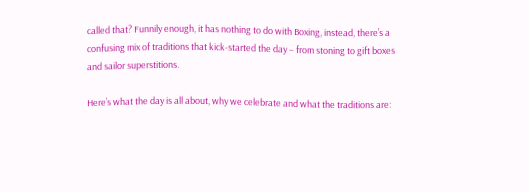called that? Funnily enough, it has nothing to do with Boxing, instead, there’s a confusing mix of traditions that kick-started the day – from stoning to gift boxes and sailor superstitions.

Here’s what the day is all about, why we celebrate and what the traditions are: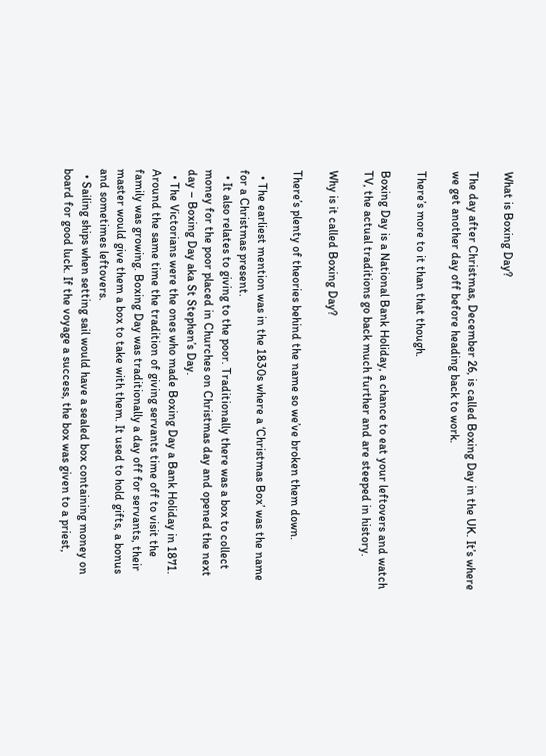What is Boxing Day?

The day after Christmas, December 26, is called Boxing Day in the UK. It’s where we get another day off before heading back to work.

There’s more to it than that though.

Boxing Day is a National Bank Holiday, a chance to eat your leftovers and watch TV, the actual traditions go back much further and are steeped in history.

Why is it called Boxing Day?

There’s plenty of theories behind the name so we’ve broken them down.

  • The earliest mention was in the 1830s where a ‘Christmas Box’ was the name for a Christmas present.
  • It also relates to giving to the poor. Traditionally there was a box to collect money for the poor placed in Churches on Christmas day and opened the next day – Boxing Day aka St Stephen’s Day.
  • The Victorians were the ones who made Boxing Day a Bank Holiday in 1871. Around the same time the tradition of giving servants time off to visit the family was growing. Boxing Day was traditionally a day off for servants, their master would give them a box to take with them. It used to hold gifts, a bonus and sometimes leftovers.
  • Sailing ships when setting sail would have a sealed box containing money on board for good luck. If the voyage a success, the box was given to a priest,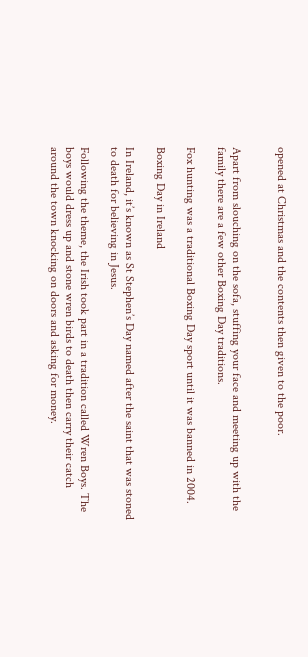opened at Christmas and the contents then given to the poor.


Apart from slouching on the sofa, stuffing your face and meeting up with the family there are a few other Boxing Day traditions.

Fox hunting was a traditional Boxing Day sport until it was banned in 2004.

Boxing Day in Ireland

In Ireland, it’s known as St Stephen’s Day named after the saint that was stoned to death for believing in Jesus.

Following the theme, the Irish took part in a tradition called Wren Boys. The boys would dress up and stone wren birds to death then carry their catch around the town knocking on doors and asking for money.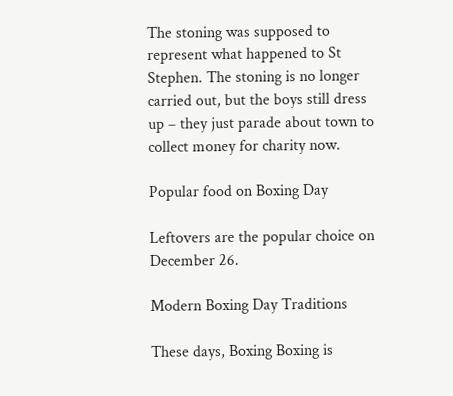The stoning was supposed to represent what happened to St Stephen. The stoning is no longer carried out, but the boys still dress up – they just parade about town to collect money for charity now.

Popular food on Boxing Day

Leftovers are the popular choice on December 26.

Modern Boxing Day Traditions

These days, Boxing Boxing is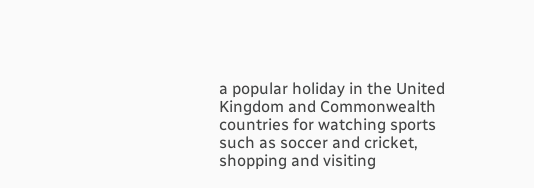a popular holiday in the United Kingdom and Commonwealth countries for watching sports such as soccer and cricket, shopping and visiting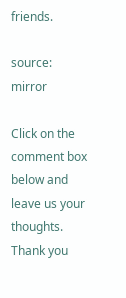friends.

source: mirror

Click on the comment box below and leave us your thoughts. Thank you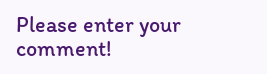Please enter your comment!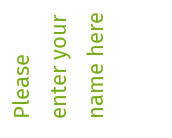Please enter your name here